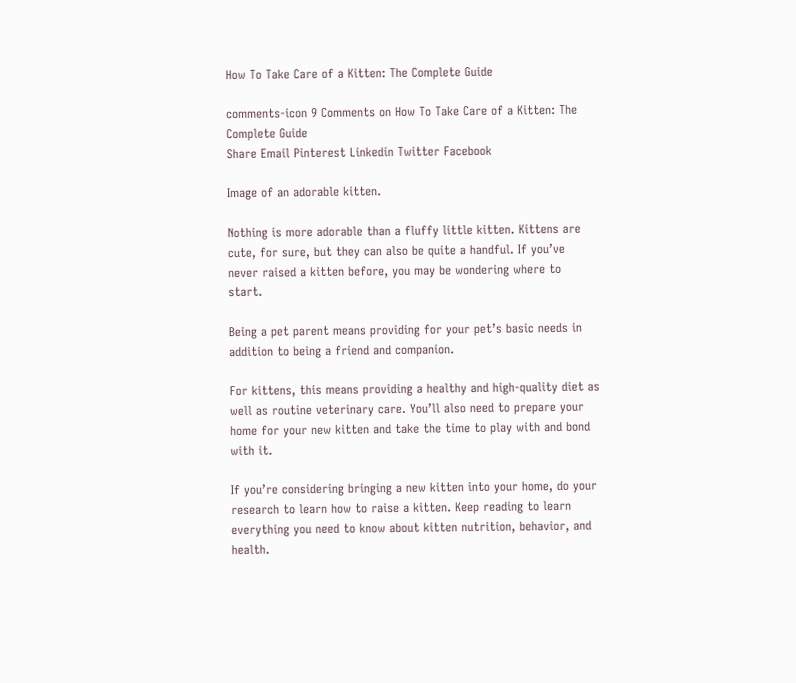How To Take Care of a Kitten: The Complete Guide

comments-icon 9 Comments on How To Take Care of a Kitten: The Complete Guide
Share Email Pinterest Linkedin Twitter Facebook

Image of an adorable kitten.

Nothing is more adorable than a fluffy little kitten. Kittens are cute, for sure, but they can also be quite a handful. If you’ve never raised a kitten before, you may be wondering where to start.

Being a pet parent means providing for your pet’s basic needs in addition to being a friend and companion.

For kittens, this means providing a healthy and high-quality diet as well as routine veterinary care. You’ll also need to prepare your home for your new kitten and take the time to play with and bond with it.

If you’re considering bringing a new kitten into your home, do your research to learn how to raise a kitten. Keep reading to learn everything you need to know about kitten nutrition, behavior, and health.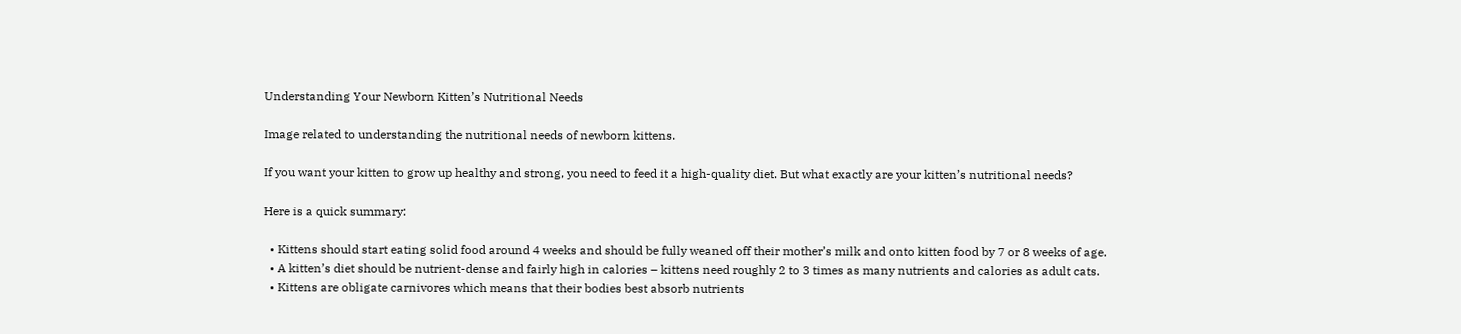Understanding Your Newborn Kitten’s Nutritional Needs

Image related to understanding the nutritional needs of newborn kittens.

If you want your kitten to grow up healthy and strong, you need to feed it a high-quality diet. But what exactly are your kitten’s nutritional needs?

Here is a quick summary:

  • Kittens should start eating solid food around 4 weeks and should be fully weaned off their mother’s milk and onto kitten food by 7 or 8 weeks of age.
  • A kitten’s diet should be nutrient-dense and fairly high in calories – kittens need roughly 2 to 3 times as many nutrients and calories as adult cats.
  • Kittens are obligate carnivores which means that their bodies best absorb nutrients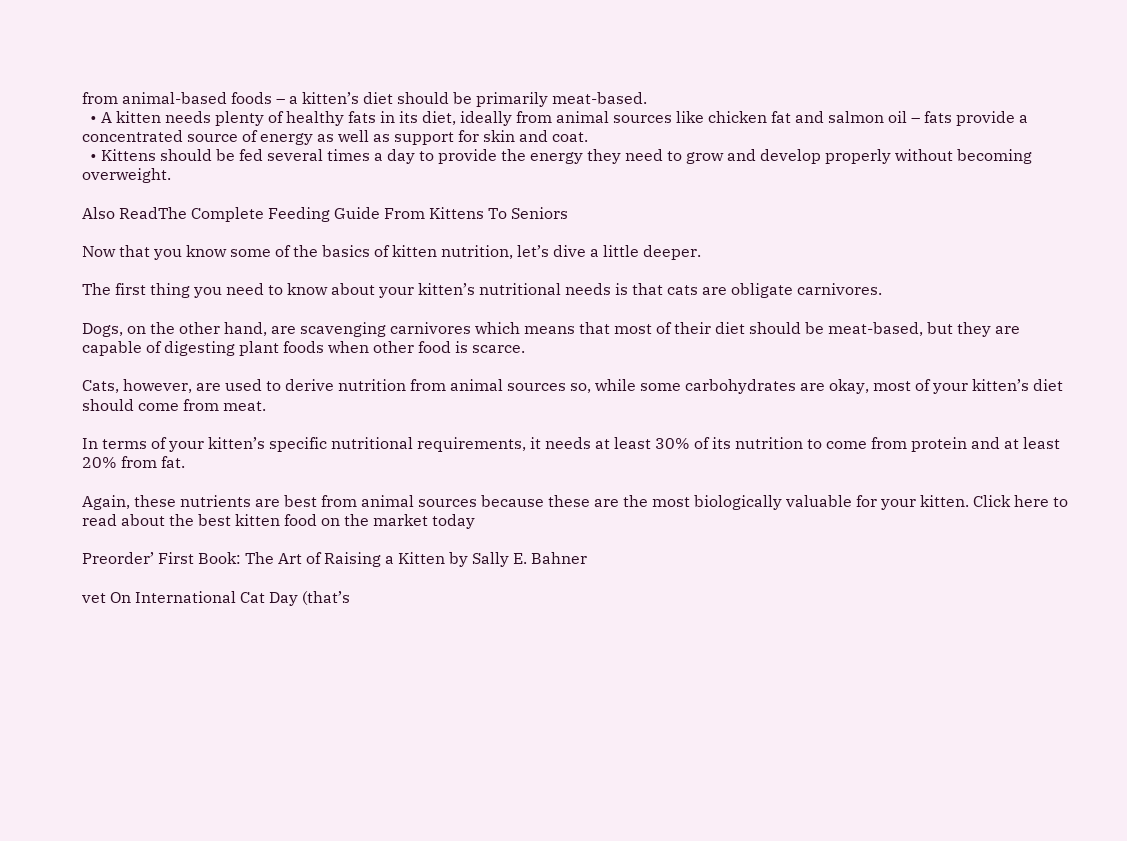from animal-based foods – a kitten’s diet should be primarily meat-based.
  • A kitten needs plenty of healthy fats in its diet, ideally from animal sources like chicken fat and salmon oil – fats provide a concentrated source of energy as well as support for skin and coat.
  • Kittens should be fed several times a day to provide the energy they need to grow and develop properly without becoming overweight.

Also ReadThe Complete Feeding Guide From Kittens To Seniors

Now that you know some of the basics of kitten nutrition, let’s dive a little deeper.

The first thing you need to know about your kitten’s nutritional needs is that cats are obligate carnivores.

Dogs, on the other hand, are scavenging carnivores which means that most of their diet should be meat-based, but they are capable of digesting plant foods when other food is scarce.

Cats, however, are used to derive nutrition from animal sources so, while some carbohydrates are okay, most of your kitten’s diet should come from meat.

In terms of your kitten’s specific nutritional requirements, it needs at least 30% of its nutrition to come from protein and at least 20% from fat.

Again, these nutrients are best from animal sources because these are the most biologically valuable for your kitten. Click here to read about the best kitten food on the market today

Preorder’ First Book: The Art of Raising a Kitten by Sally E. Bahner

vet On International Cat Day (that’s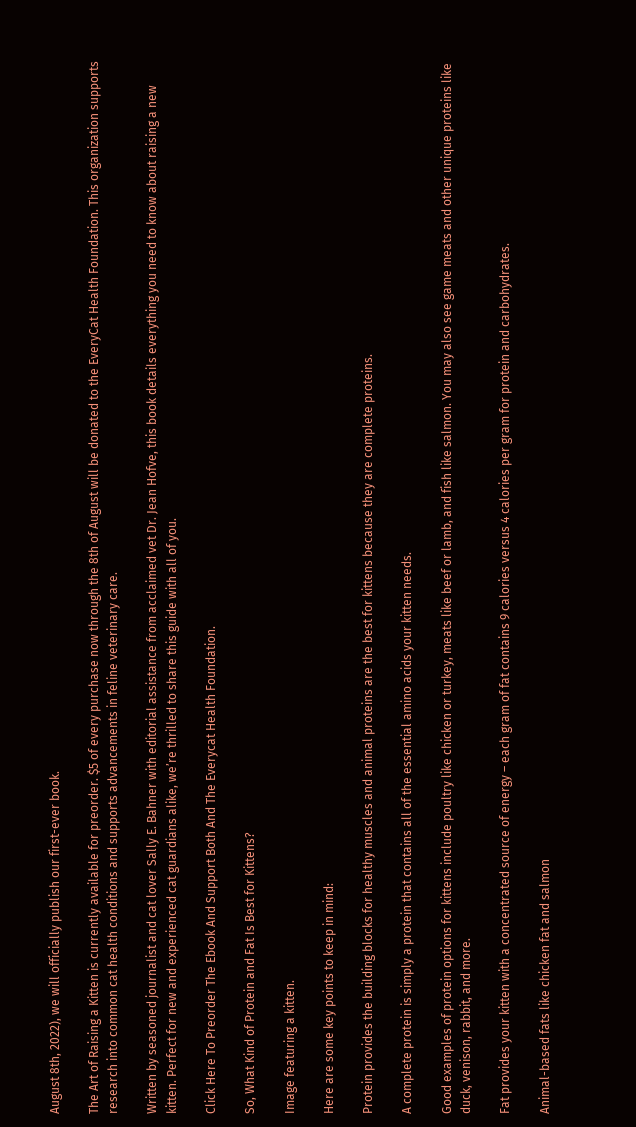August 8th, 2022), we will officially publish our first-ever book.

The Art of Raising a Kitten is currently available for preorder. $5 of every purchase now through the 8th of August will be donated to the EveryCat Health Foundation. This organization supports research into common cat health conditions and supports advancements in feline veterinary care.

Written by seasoned journalist and cat lover Sally E. Bahner with editorial assistance from acclaimed vet Dr. Jean Hofve, this book details everything you need to know about raising a new kitten. Perfect for new and experienced cat guardians alike, we’re thrilled to share this guide with all of you.

Click Here To Preorder The Ebook And Support Both And The Everycat Health Foundation.

So, What Kind of Protein and Fat Is Best for Kittens?

Image featuring a kitten.

Here are some key points to keep in mind:

Protein provides the building blocks for healthy muscles and animal proteins are the best for kittens because they are complete proteins.

A complete protein is simply a protein that contains all of the essential amino acids your kitten needs.

Good examples of protein options for kittens include poultry like chicken or turkey, meats like beef or lamb, and fish like salmon. You may also see game meats and other unique proteins like duck, venison, rabbit, and more.

Fat provides your kitten with a concentrated source of energy – each gram of fat contains 9 calories versus 4 calories per gram for protein and carbohydrates.

Animal-based fats like chicken fat and salmon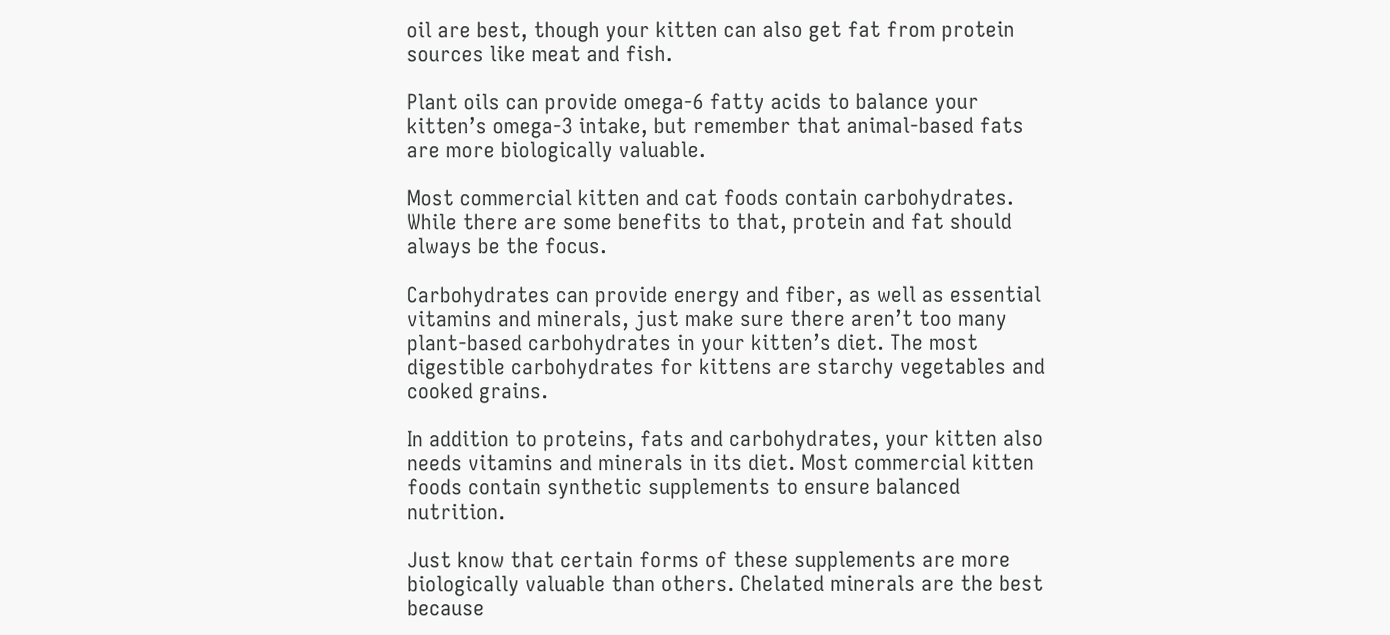oil are best, though your kitten can also get fat from protein sources like meat and fish.

Plant oils can provide omega-6 fatty acids to balance your kitten’s omega-3 intake, but remember that animal-based fats are more biologically valuable.

Most commercial kitten and cat foods contain carbohydrates. While there are some benefits to that, protein and fat should always be the focus.

Carbohydrates can provide energy and fiber, as well as essential vitamins and minerals, just make sure there aren’t too many plant-based carbohydrates in your kitten’s diet. The most digestible carbohydrates for kittens are starchy vegetables and cooked grains.

In addition to proteins, fats and carbohydrates, your kitten also needs vitamins and minerals in its diet. Most commercial kitten foods contain synthetic supplements to ensure balanced nutrition.

Just know that certain forms of these supplements are more biologically valuable than others. Chelated minerals are the best because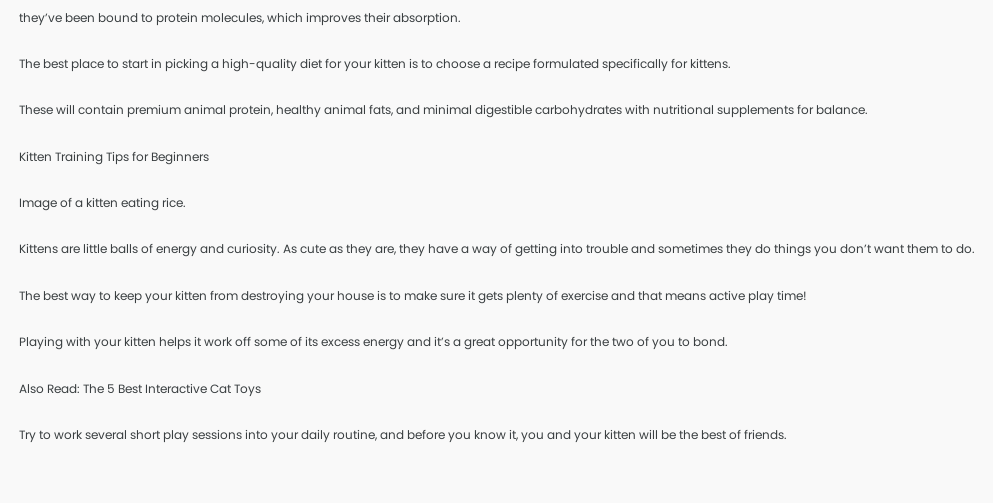they’ve been bound to protein molecules, which improves their absorption.

The best place to start in picking a high-quality diet for your kitten is to choose a recipe formulated specifically for kittens.

These will contain premium animal protein, healthy animal fats, and minimal digestible carbohydrates with nutritional supplements for balance.

Kitten Training Tips for Beginners

Image of a kitten eating rice.

Kittens are little balls of energy and curiosity. As cute as they are, they have a way of getting into trouble and sometimes they do things you don’t want them to do.

The best way to keep your kitten from destroying your house is to make sure it gets plenty of exercise and that means active play time!

Playing with your kitten helps it work off some of its excess energy and it’s a great opportunity for the two of you to bond.

Also Read: The 5 Best Interactive Cat Toys

Try to work several short play sessions into your daily routine, and before you know it, you and your kitten will be the best of friends.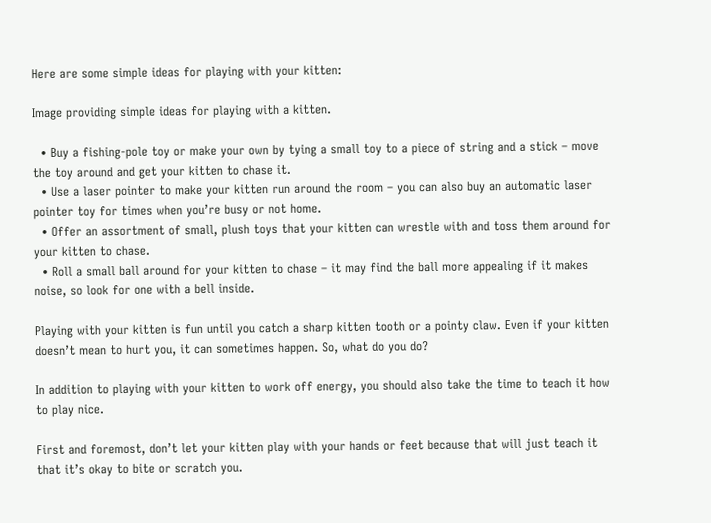Here are some simple ideas for playing with your kitten:

Image providing simple ideas for playing with a kitten.

  • Buy a fishing-pole toy or make your own by tying a small toy to a piece of string and a stick – move the toy around and get your kitten to chase it.
  • Use a laser pointer to make your kitten run around the room – you can also buy an automatic laser pointer toy for times when you’re busy or not home.
  • Offer an assortment of small, plush toys that your kitten can wrestle with and toss them around for your kitten to chase.
  • Roll a small ball around for your kitten to chase – it may find the ball more appealing if it makes noise, so look for one with a bell inside.

Playing with your kitten is fun until you catch a sharp kitten tooth or a pointy claw. Even if your kitten doesn’t mean to hurt you, it can sometimes happen. So, what do you do?

In addition to playing with your kitten to work off energy, you should also take the time to teach it how to play nice.

First and foremost, don’t let your kitten play with your hands or feet because that will just teach it that it’s okay to bite or scratch you.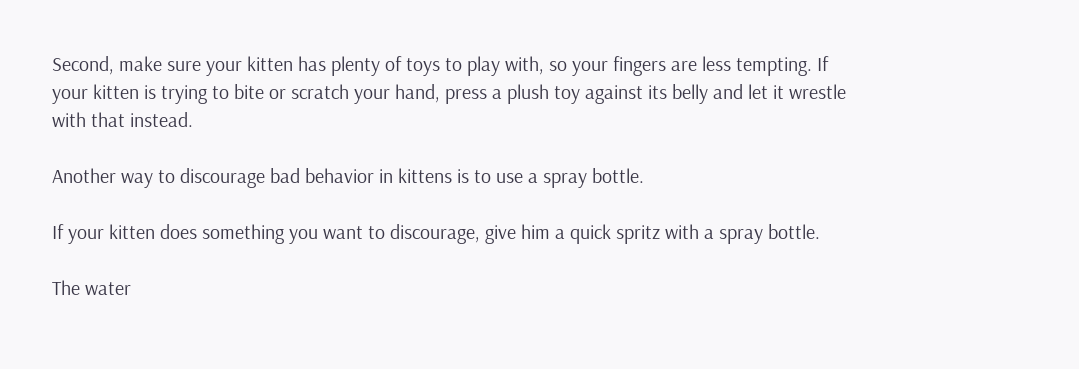Second, make sure your kitten has plenty of toys to play with, so your fingers are less tempting. If your kitten is trying to bite or scratch your hand, press a plush toy against its belly and let it wrestle with that instead.

Another way to discourage bad behavior in kittens is to use a spray bottle.

If your kitten does something you want to discourage, give him a quick spritz with a spray bottle.

The water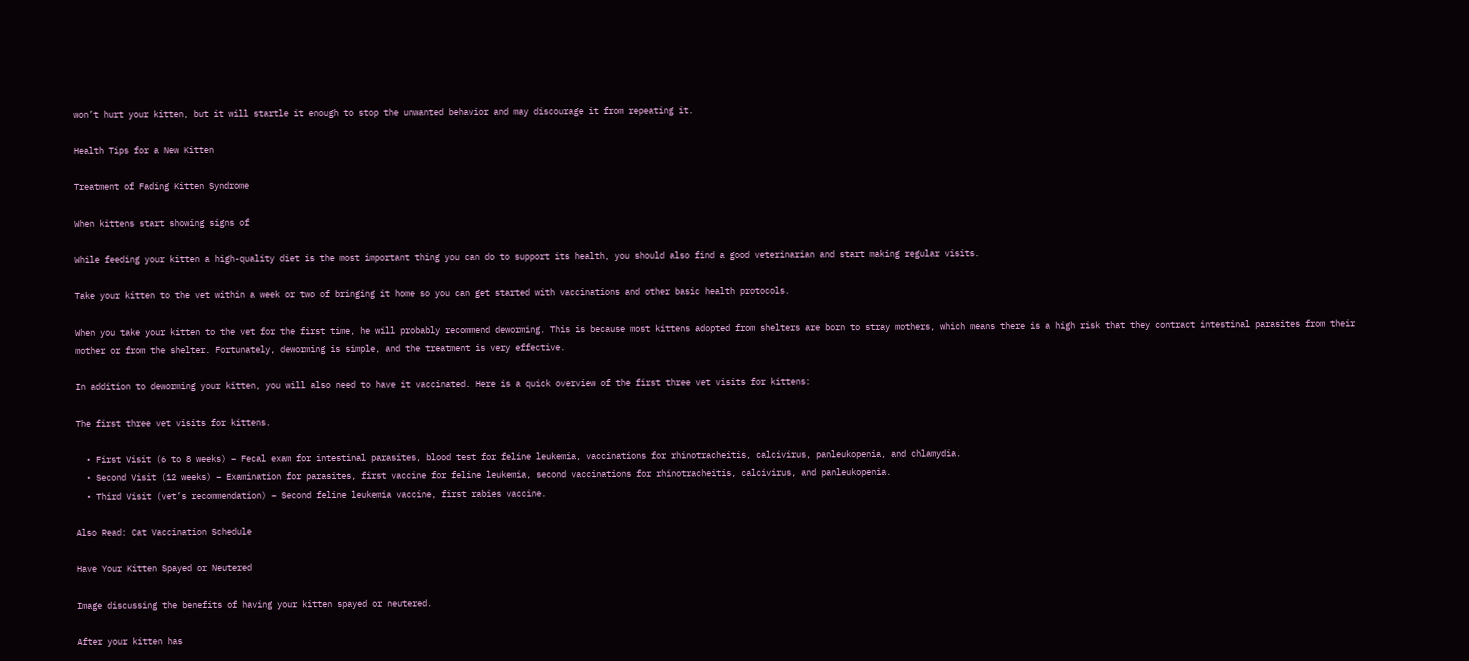won’t hurt your kitten, but it will startle it enough to stop the unwanted behavior and may discourage it from repeating it.

Health Tips for a New Kitten

Treatment of Fading Kitten Syndrome

When kittens start showing signs of

While feeding your kitten a high-quality diet is the most important thing you can do to support its health, you should also find a good veterinarian and start making regular visits.

Take your kitten to the vet within a week or two of bringing it home so you can get started with vaccinations and other basic health protocols.

When you take your kitten to the vet for the first time, he will probably recommend deworming. This is because most kittens adopted from shelters are born to stray mothers, which means there is a high risk that they contract intestinal parasites from their mother or from the shelter. Fortunately, deworming is simple, and the treatment is very effective.

In addition to deworming your kitten, you will also need to have it vaccinated. Here is a quick overview of the first three vet visits for kittens:

The first three vet visits for kittens.

  • First Visit (6 to 8 weeks) – Fecal exam for intestinal parasites, blood test for feline leukemia, vaccinations for rhinotracheitis, calcivirus, panleukopenia, and chlamydia.
  • Second Visit (12 weeks) – Examination for parasites, first vaccine for feline leukemia, second vaccinations for rhinotracheitis, calcivirus, and panleukopenia.
  • Third Visit (vet’s recommendation) – Second feline leukemia vaccine, first rabies vaccine.

Also Read: Cat Vaccination Schedule

Have Your Kitten Spayed or Neutered

Image discussing the benefits of having your kitten spayed or neutered.

After your kitten has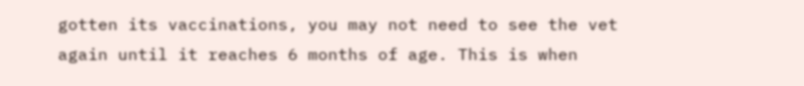gotten its vaccinations, you may not need to see the vet again until it reaches 6 months of age. This is when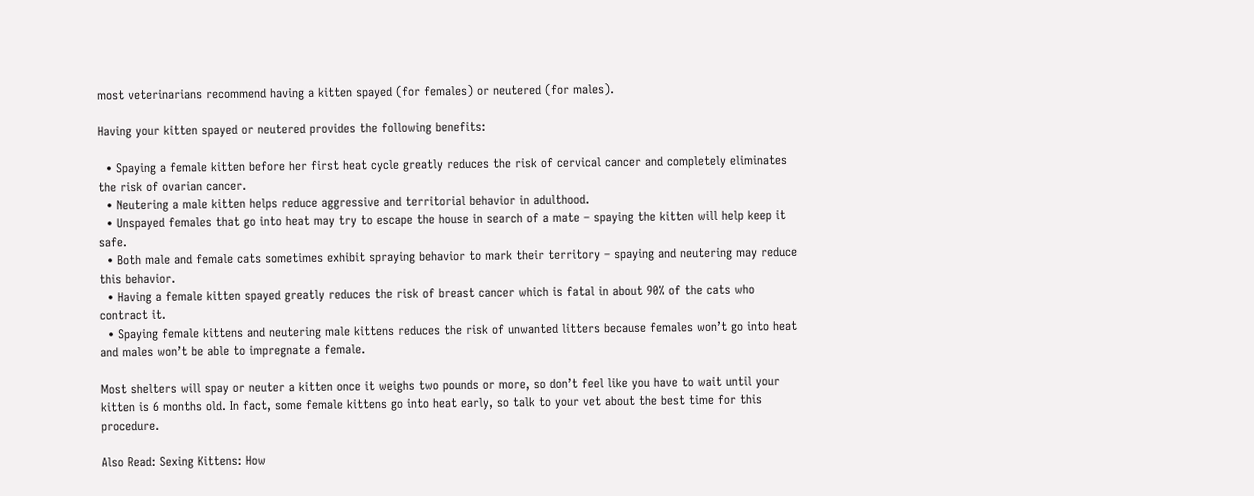most veterinarians recommend having a kitten spayed (for females) or neutered (for males).

Having your kitten spayed or neutered provides the following benefits:

  • Spaying a female kitten before her first heat cycle greatly reduces the risk of cervical cancer and completely eliminates the risk of ovarian cancer.
  • Neutering a male kitten helps reduce aggressive and territorial behavior in adulthood.
  • Unspayed females that go into heat may try to escape the house in search of a mate – spaying the kitten will help keep it safe.
  • Both male and female cats sometimes exhibit spraying behavior to mark their territory – spaying and neutering may reduce this behavior.
  • Having a female kitten spayed greatly reduces the risk of breast cancer which is fatal in about 90% of the cats who contract it.
  • Spaying female kittens and neutering male kittens reduces the risk of unwanted litters because females won’t go into heat and males won’t be able to impregnate a female.

Most shelters will spay or neuter a kitten once it weighs two pounds or more, so don’t feel like you have to wait until your kitten is 6 months old. In fact, some female kittens go into heat early, so talk to your vet about the best time for this procedure.

Also Read: Sexing Kittens: How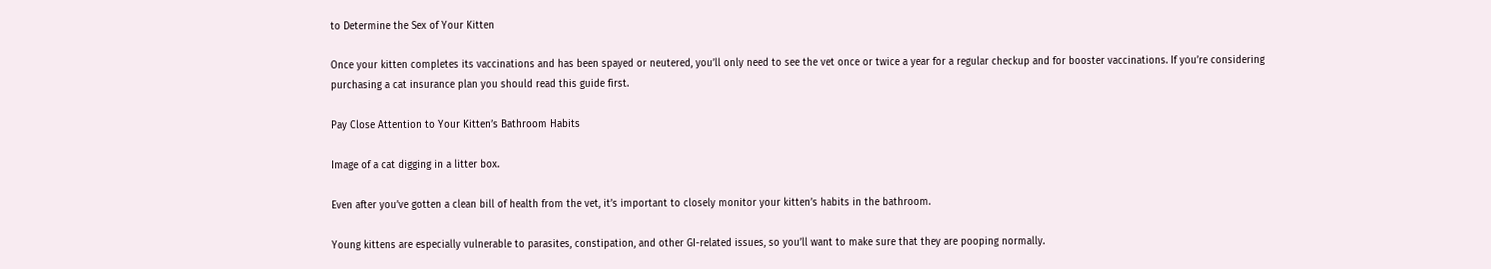to Determine the Sex of Your Kitten

Once your kitten completes its vaccinations and has been spayed or neutered, you’ll only need to see the vet once or twice a year for a regular checkup and for booster vaccinations. If you’re considering purchasing a cat insurance plan you should read this guide first.

Pay Close Attention to Your Kitten’s Bathroom Habits

Image of a cat digging in a litter box.

Even after you’ve gotten a clean bill of health from the vet, it’s important to closely monitor your kitten’s habits in the bathroom.

Young kittens are especially vulnerable to parasites, constipation, and other GI-related issues, so you’ll want to make sure that they are pooping normally.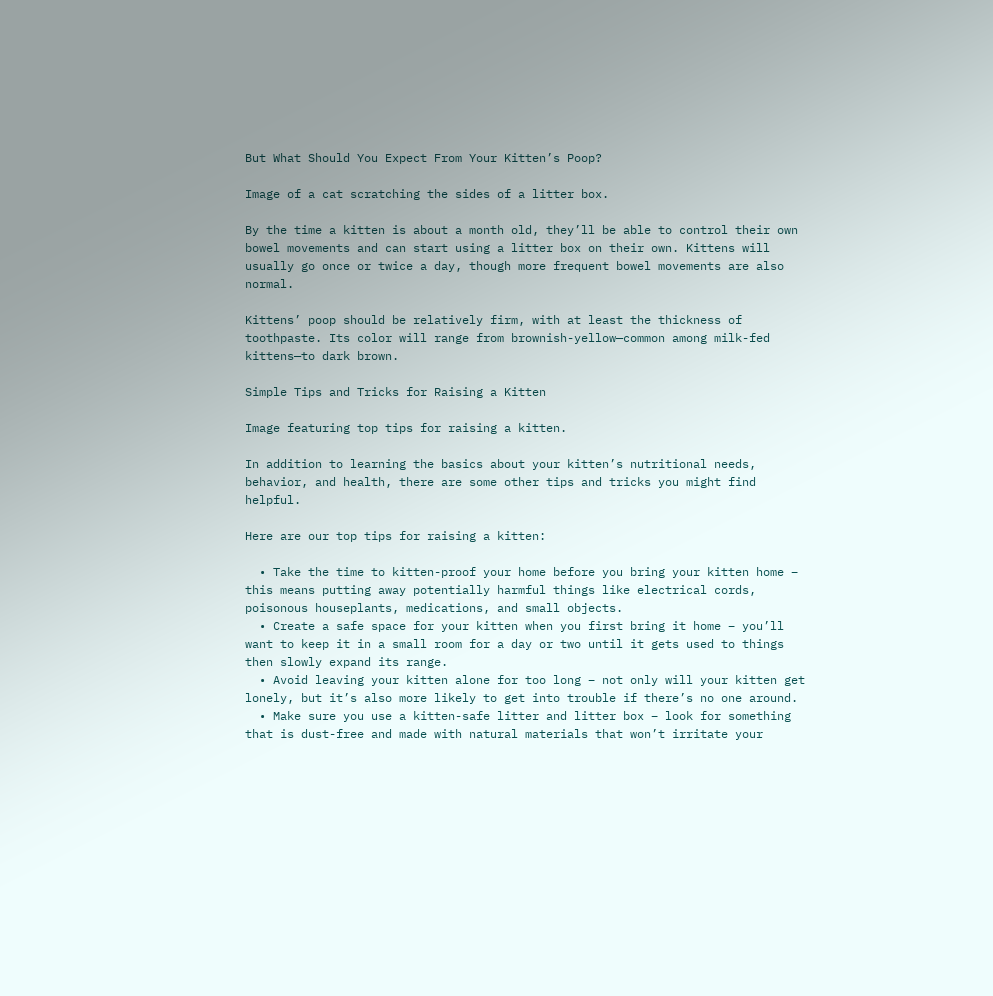But What Should You Expect From Your Kitten’s Poop?

Image of a cat scratching the sides of a litter box.

By the time a kitten is about a month old, they’ll be able to control their own bowel movements and can start using a litter box on their own. Kittens will usually go once or twice a day, though more frequent bowel movements are also normal.

Kittens’ poop should be relatively firm, with at least the thickness of toothpaste. Its color will range from brownish-yellow—common among milk-fed kittens—to dark brown.

Simple Tips and Tricks for Raising a Kitten

Image featuring top tips for raising a kitten.

In addition to learning the basics about your kitten’s nutritional needs, behavior, and health, there are some other tips and tricks you might find helpful.

Here are our top tips for raising a kitten:

  • Take the time to kitten-proof your home before you bring your kitten home – this means putting away potentially harmful things like electrical cords, poisonous houseplants, medications, and small objects.
  • Create a safe space for your kitten when you first bring it home – you’ll want to keep it in a small room for a day or two until it gets used to things then slowly expand its range.
  • Avoid leaving your kitten alone for too long – not only will your kitten get lonely, but it’s also more likely to get into trouble if there’s no one around.
  • Make sure you use a kitten-safe litter and litter box – look for something that is dust-free and made with natural materials that won’t irritate your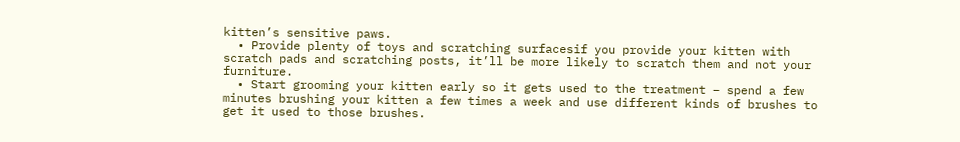kitten’s sensitive paws.
  • Provide plenty of toys and scratching surfacesif you provide your kitten with scratch pads and scratching posts, it’ll be more likely to scratch them and not your furniture.
  • Start grooming your kitten early so it gets used to the treatment – spend a few minutes brushing your kitten a few times a week and use different kinds of brushes to get it used to those brushes.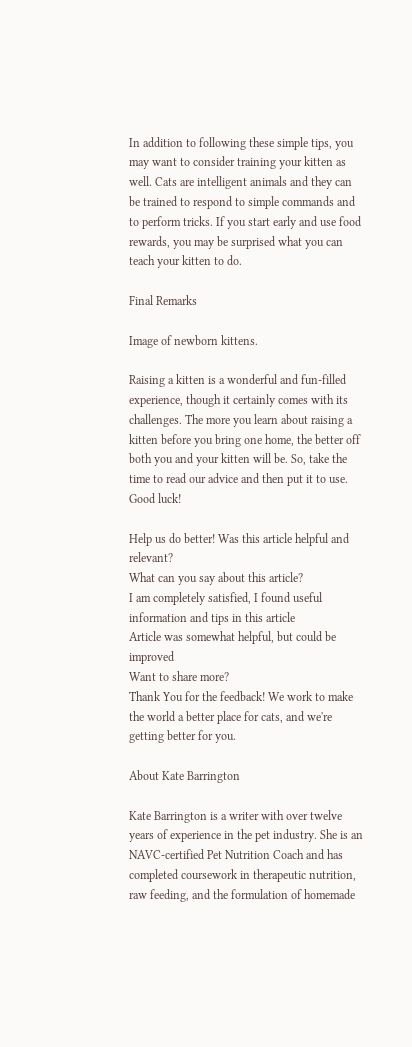In addition to following these simple tips, you may want to consider training your kitten as well. Cats are intelligent animals and they can be trained to respond to simple commands and to perform tricks. If you start early and use food rewards, you may be surprised what you can teach your kitten to do.

Final Remarks

Image of newborn kittens.

Raising a kitten is a wonderful and fun-filled experience, though it certainly comes with its challenges. The more you learn about raising a kitten before you bring one home, the better off both you and your kitten will be. So, take the time to read our advice and then put it to use. Good luck!

Help us do better! Was this article helpful and relevant?
What can you say about this article?
I am completely satisfied, I found useful information and tips in this article
Article was somewhat helpful, but could be improved
Want to share more?
Thank You for the feedback! We work to make the world a better place for cats, and we're getting better for you.

About Kate Barrington

Kate Barrington is a writer with over twelve years of experience in the pet industry. She is an NAVC-certified Pet Nutrition Coach and has completed coursework in therapeutic nutrition, raw feeding, and the formulation of homemade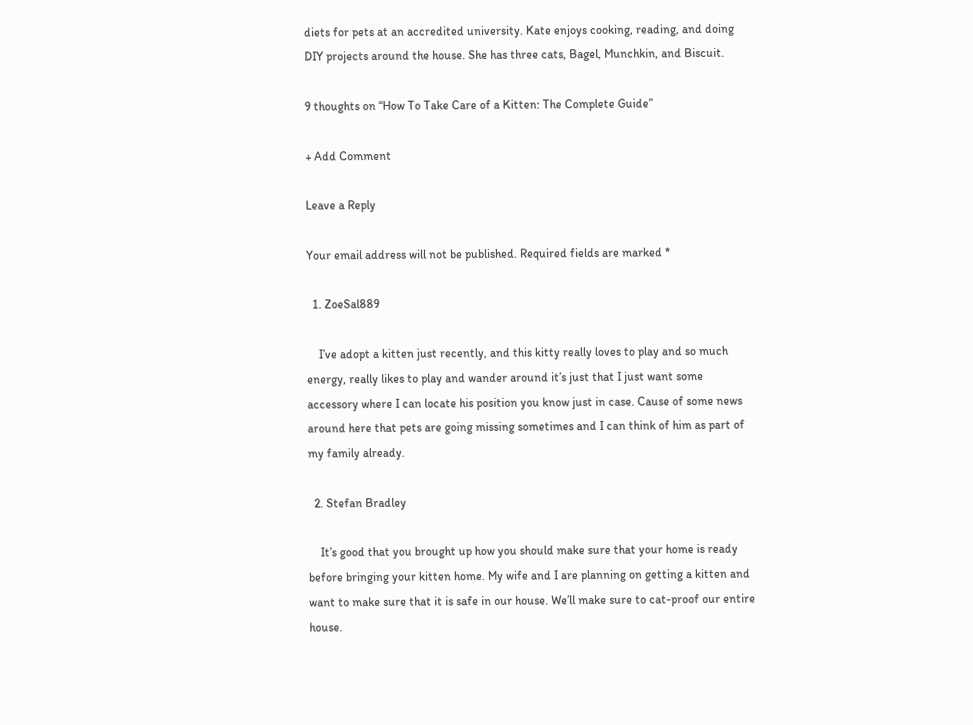diets for pets at an accredited university. Kate enjoys cooking, reading, and doing DIY projects around the house. She has three cats, Bagel, Munchkin, and Biscuit.

9 thoughts on “How To Take Care of a Kitten: The Complete Guide”

+ Add Comment

Leave a Reply

Your email address will not be published. Required fields are marked *

  1. ZoeSal889

    I’ve adopt a kitten just recently, and this kitty really loves to play and so much energy, really likes to play and wander around it’s just that I just want some accessory where I can locate his position you know just in case. Cause of some news around here that pets are going missing sometimes and I can think of him as part of my family already.

  2. Stefan Bradley

    It’s good that you brought up how you should make sure that your home is ready before bringing your kitten home. My wife and I are planning on getting a kitten and want to make sure that it is safe in our house. We’ll make sure to cat-proof our entire house.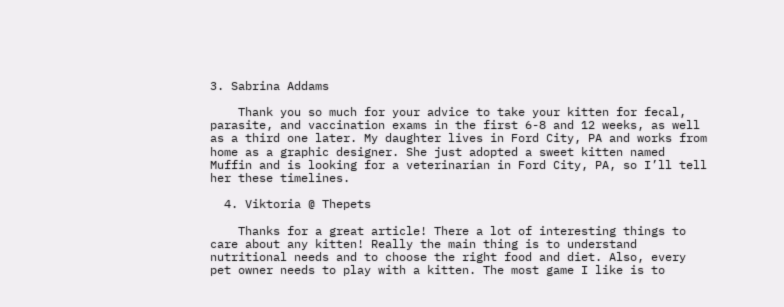3. Sabrina Addams

    Thank you so much for your advice to take your kitten for fecal, parasite, and vaccination exams in the first 6-8 and 12 weeks, as well as a third one later. My daughter lives in Ford City, PA and works from home as a graphic designer. She just adopted a sweet kitten named Muffin and is looking for a veterinarian in Ford City, PA, so I’ll tell her these timelines.

  4. Viktoria @ Thepets

    Thanks for a great article! There a lot of interesting things to care about any kitten! Really the main thing is to understand nutritional needs and to choose the right food and diet. Also, every pet owner needs to play with a kitten. The most game I like is to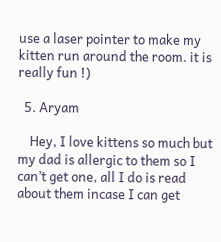use a laser pointer to make my kitten run around the room. it is really fun !)

  5. Aryam

    Hey, I love kittens so much but my dad is allergic to them so I can’t get one, all I do is read about them incase I can get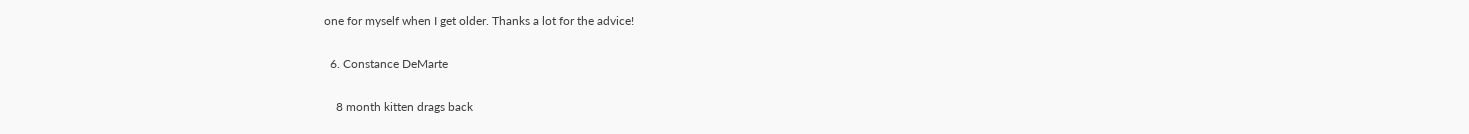one for myself when I get older. Thanks a lot for the advice!

  6. Constance DeMarte

    8 month kitten drags back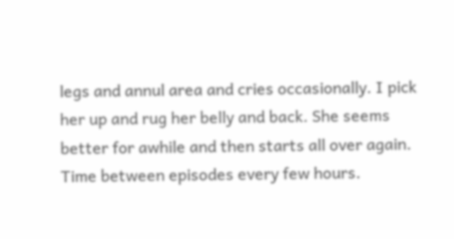legs and annul area and cries occasionally. I pick her up and rug her belly and back. She seems better for awhile and then starts all over again. Time between episodes every few hours.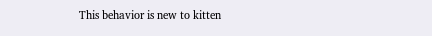This behavior is new to kitten